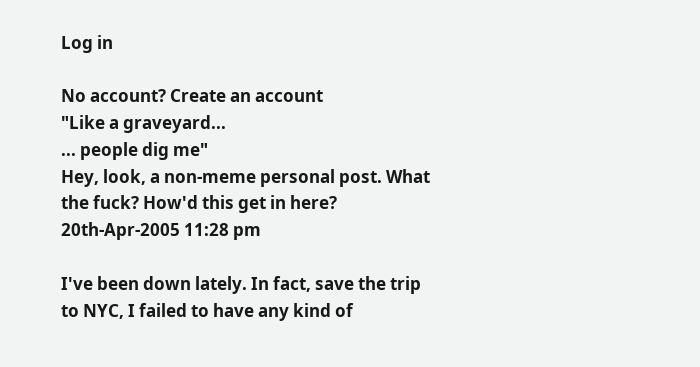Log in

No account? Create an account
"Like a graveyard...
... people dig me"
Hey, look, a non-meme personal post. What the fuck? How'd this get in here?
20th-Apr-2005 11:28 pm

I've been down lately. In fact, save the trip to NYC, I failed to have any kind of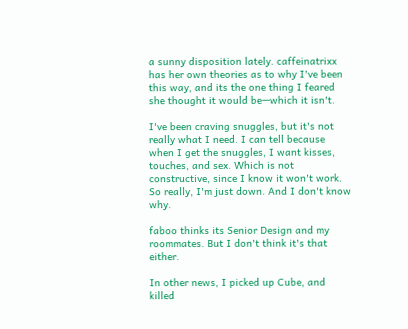a sunny disposition lately. caffeinatrixx has her own theories as to why I've been this way, and its the one thing I feared she thought it would be—which it isn't.

I've been craving snuggles, but it's not really what I need. I can tell because when I get the snuggles, I want kisses, touches, and sex. Which is not constructive, since I know it won't work. So really, I'm just down. And I don't know why.

faboo thinks its Senior Design and my roommates. But I don't think it's that either.

In other news, I picked up Cube, and killed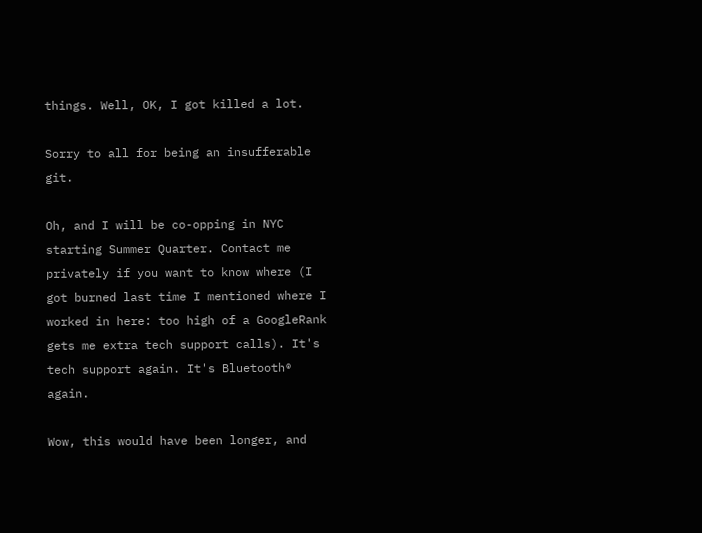things. Well, OK, I got killed a lot.

Sorry to all for being an insufferable git.

Oh, and I will be co-opping in NYC starting Summer Quarter. Contact me privately if you want to know where (I got burned last time I mentioned where I worked in here: too high of a GoogleRank gets me extra tech support calls). It's tech support again. It's Bluetooth® again.

Wow, this would have been longer, and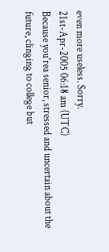even more useless. Sorry.
21st-Apr-2005 06:18 am (UTC)
Because you'rea senior, stressed and uncertain about the future, clinging to college but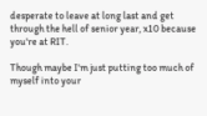desperate to leave at long last and get through the hell of senior year, x10 because you're at RIT.

Though maybe I'm just putting too much of myself into your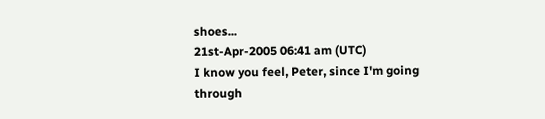shoes...
21st-Apr-2005 06:41 am (UTC)
I know you feel, Peter, since I'm going through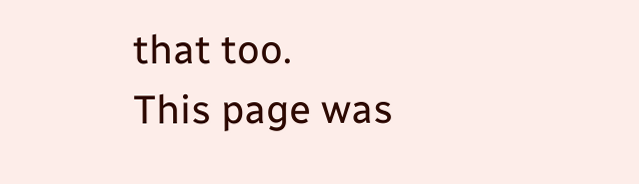that too.
This page was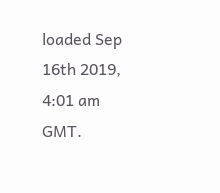loaded Sep 16th 2019, 4:01 am GMT.